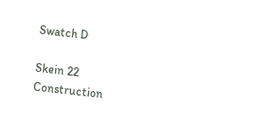Swatch D

Skein 22
Construction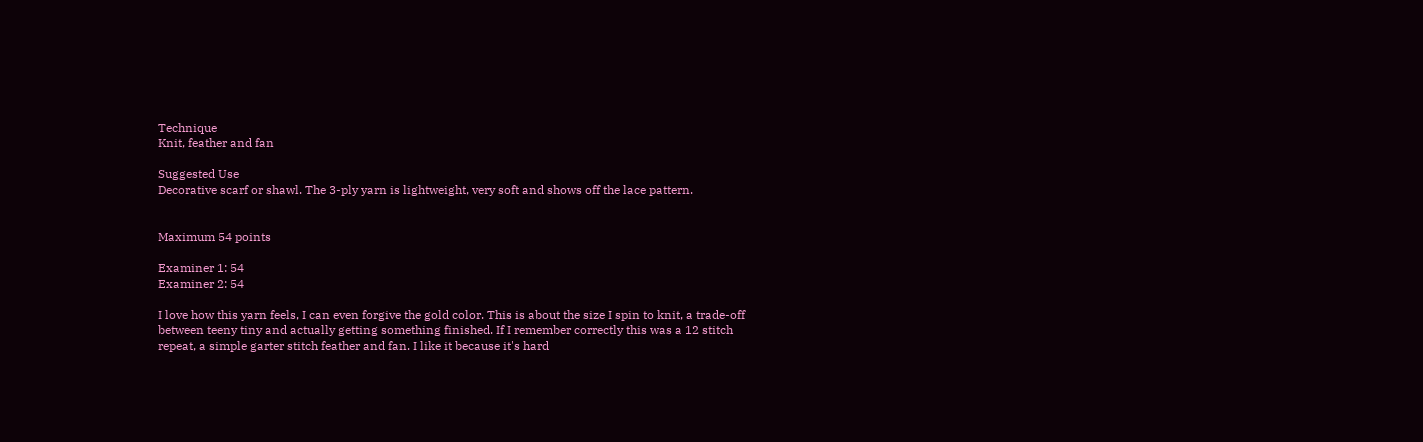Technique
Knit, feather and fan

Suggested Use
Decorative scarf or shawl. The 3-ply yarn is lightweight, very soft and shows off the lace pattern.


Maximum 54 points

Examiner 1: 54
Examiner 2: 54

I love how this yarn feels, I can even forgive the gold color. This is about the size I spin to knit, a trade-off between teeny tiny and actually getting something finished. If I remember correctly this was a 12 stitch repeat, a simple garter stitch feather and fan. I like it because it's hard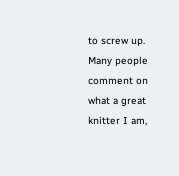to screw up. Many people comment on what a great knitter I am,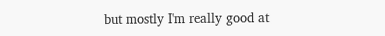but mostly I'm really good at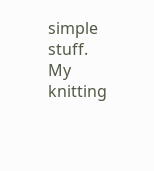simple stuff. My knitting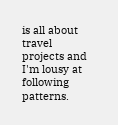is all about travel projects and I'm lousy at following patterns.